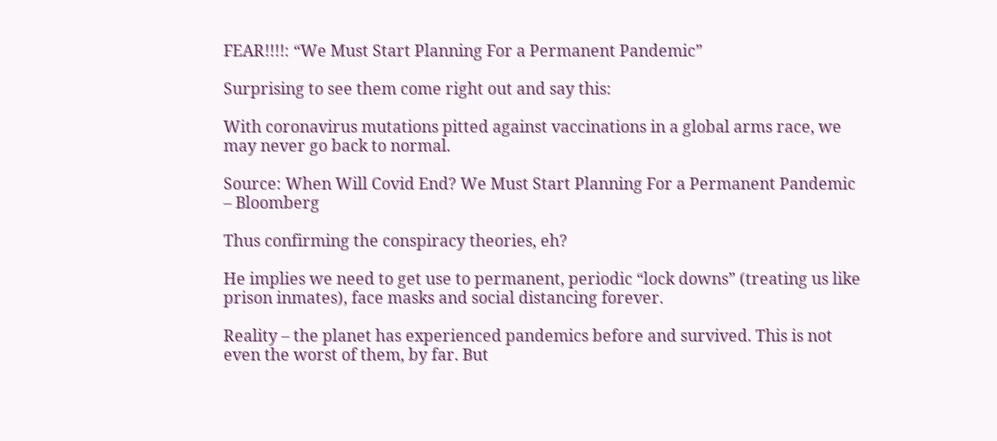FEAR!!!!: “We Must Start Planning For a Permanent Pandemic”

Surprising to see them come right out and say this:

With coronavirus mutations pitted against vaccinations in a global arms race, we may never go back to normal.

Source: When Will Covid End? We Must Start Planning For a Permanent Pandemic – Bloomberg

Thus confirming the conspiracy theories, eh?

He implies we need to get use to permanent, periodic “lock downs” (treating us like prison inmates), face masks and social distancing forever.

Reality – the planet has experienced pandemics before and survived. This is not even the worst of them, by far. But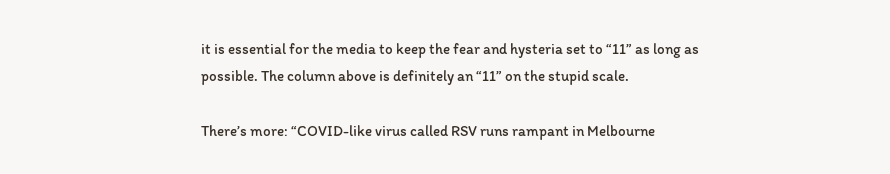it is essential for the media to keep the fear and hysteria set to “11” as long as possible. The column above is definitely an “11” on the stupid scale.

There’s more: “COVID-like virus called RSV runs rampant in Melbourne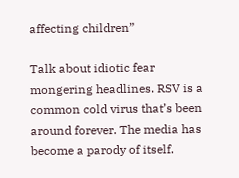affecting children”

Talk about idiotic fear mongering headlines. RSV is a common cold virus that’s been around forever. The media has become a parody of itself.